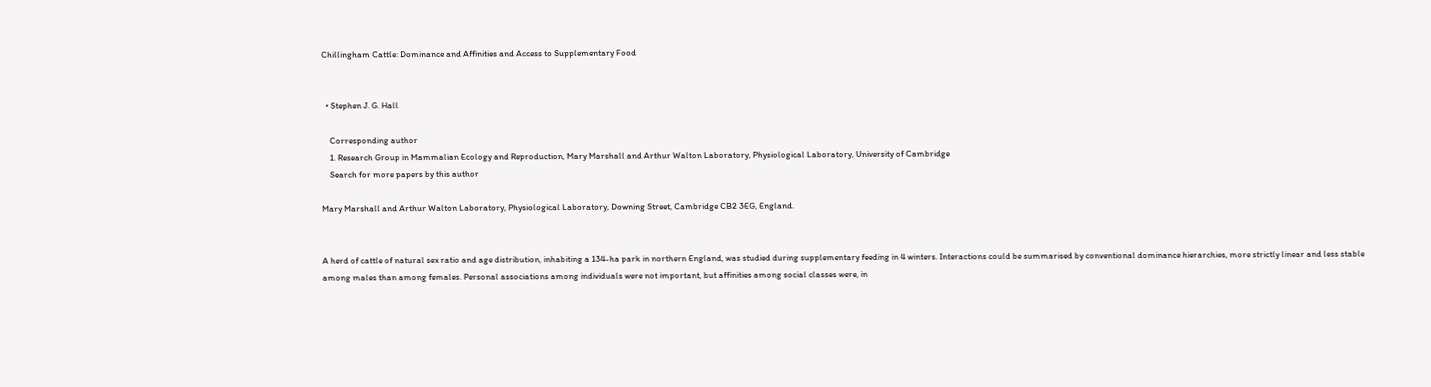Chillingham Cattle: Dominance and Affinities and Access to Supplementary Food


  • Stephen J. G. Hall

    Corresponding author
    1. Research Group in Mammalian Ecology and Reproduction, Mary Marshall and Arthur Walton Laboratory, Physiological Laboratory, University of Cambridge
    Search for more papers by this author

Mary Marshall and Arthur Walton Laboratory, Physiological Laboratory, Downing Street, Cambridge CB2 3EG, England.


A herd of cattle of natural sex ratio and age distribution, inhabiting a 134-ha park in northern England, was studied during supplementary feeding in 4 winters. Interactions could be summarised by conventional dominance hierarchies, more strictly linear and less stable among males than among females. Personal associations among individuals were not important, but affinities among social classes were, in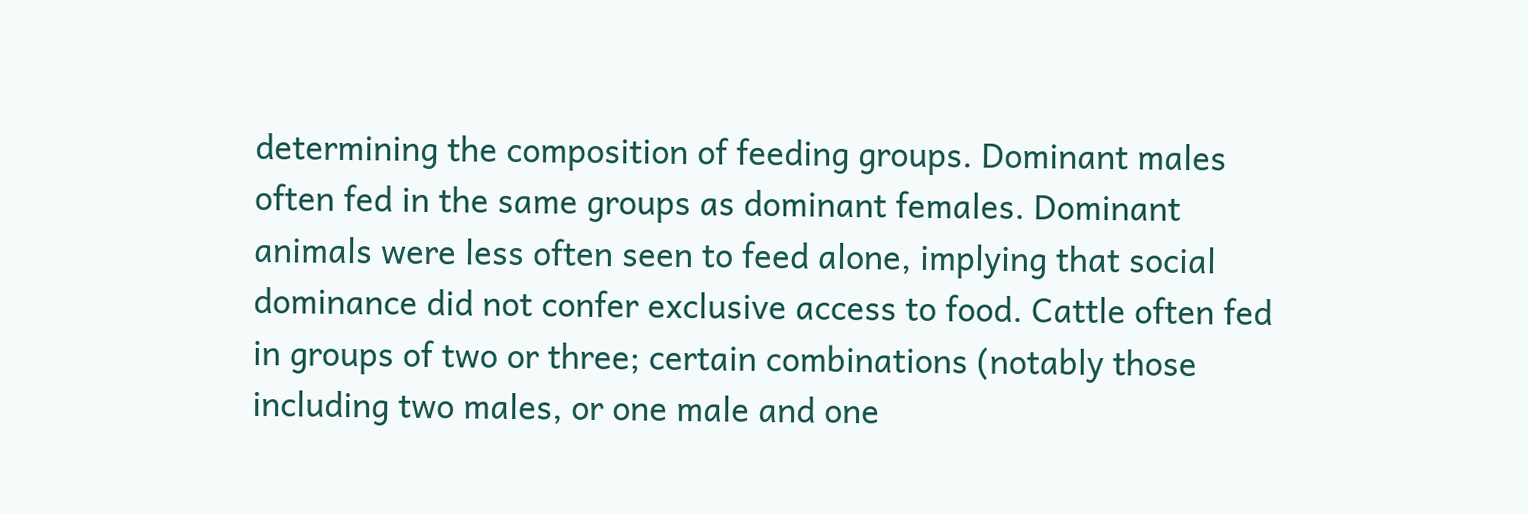determining the composition of feeding groups. Dominant males often fed in the same groups as dominant females. Dominant animals were less often seen to feed alone, implying that social dominance did not confer exclusive access to food. Cattle often fed in groups of two or three; certain combinations (notably those including two males, or one male and one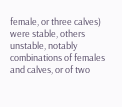female, or three calves) were stable, others unstable, notably combinations of females and calves, or of two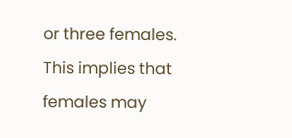or three females. This implies that females may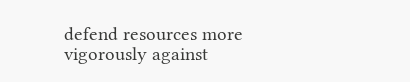defend resources more vigorously against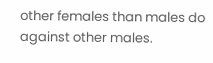other females than males do against other males.